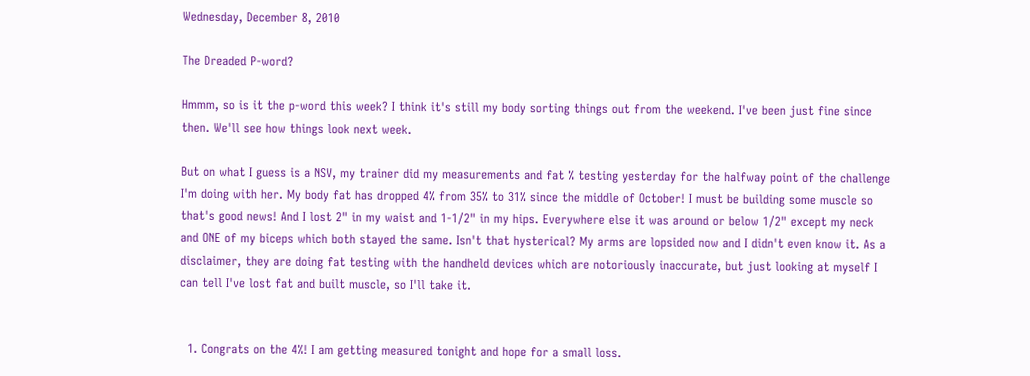Wednesday, December 8, 2010

The Dreaded P-word?

Hmmm, so is it the p-word this week? I think it's still my body sorting things out from the weekend. I've been just fine since then. We'll see how things look next week.

But on what I guess is a NSV, my trainer did my measurements and fat % testing yesterday for the halfway point of the challenge I'm doing with her. My body fat has dropped 4% from 35% to 31% since the middle of October! I must be building some muscle so that's good news! And I lost 2" in my waist and 1-1/2" in my hips. Everywhere else it was around or below 1/2" except my neck and ONE of my biceps which both stayed the same. Isn't that hysterical? My arms are lopsided now and I didn't even know it. As a disclaimer, they are doing fat testing with the handheld devices which are notoriously inaccurate, but just looking at myself I can tell I've lost fat and built muscle, so I'll take it.


  1. Congrats on the 4%! I am getting measured tonight and hope for a small loss.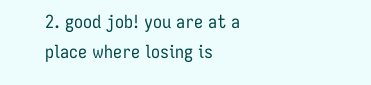2. good job! you are at a place where losing is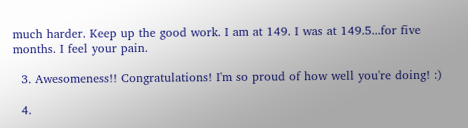much harder. Keep up the good work. I am at 149. I was at 149.5...for five months. I feel your pain.

  3. Awesomeness!! Congratulations! I'm so proud of how well you're doing! :)

  4.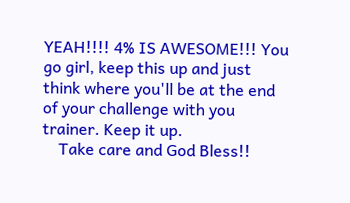YEAH!!!! 4% IS AWESOME!!! You go girl, keep this up and just think where you'll be at the end of your challenge with you trainer. Keep it up.
    Take care and God Bless!!